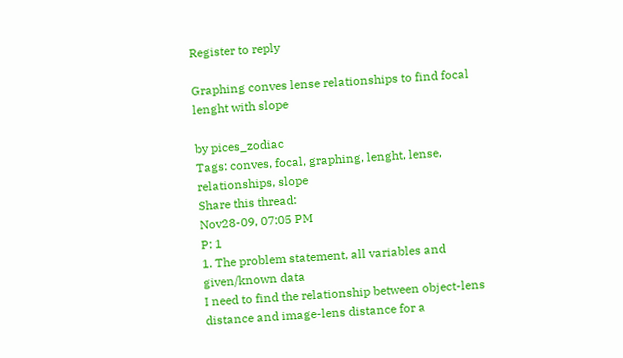Register to reply

Graphing conves lense relationships to find focal lenght with slope

by pices_zodiac
Tags: conves, focal, graphing, lenght, lense, relationships, slope
Share this thread:
Nov28-09, 07:05 PM
P: 1
1. The problem statement, all variables and given/known data
I need to find the relationship between object-lens distance and image-lens distance for a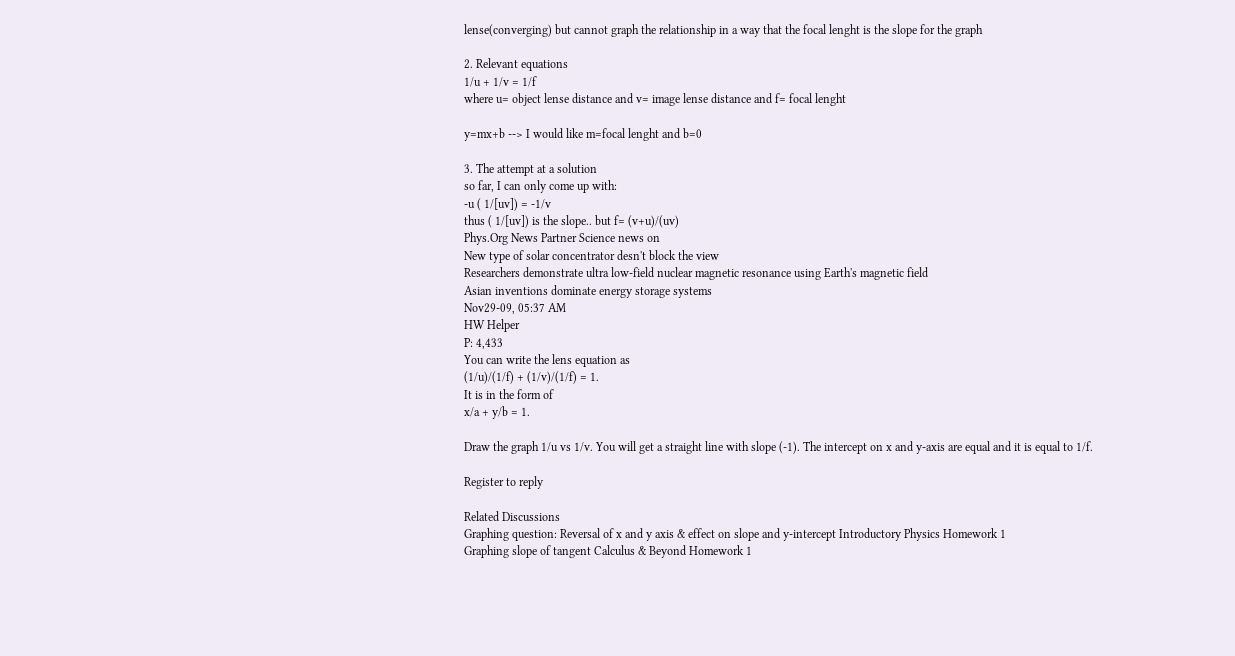lense(converging) but cannot graph the relationship in a way that the focal lenght is the slope for the graph

2. Relevant equations
1/u + 1/v = 1/f
where u= object lense distance and v= image lense distance and f= focal lenght

y=mx+b --> I would like m=focal lenght and b=0

3. The attempt at a solution
so far, I can only come up with:
-u ( 1/[uv]) = -1/v
thus ( 1/[uv]) is the slope.. but f= (v+u)/(uv)
Phys.Org News Partner Science news on
New type of solar concentrator desn't block the view
Researchers demonstrate ultra low-field nuclear magnetic resonance using Earth's magnetic field
Asian inventions dominate energy storage systems
Nov29-09, 05:37 AM
HW Helper
P: 4,433
You can write the lens equation as
(1/u)/(1/f) + (1/v)/(1/f) = 1.
It is in the form of
x/a + y/b = 1.

Draw the graph 1/u vs 1/v. You will get a straight line with slope (-1). The intercept on x and y-axis are equal and it is equal to 1/f.

Register to reply

Related Discussions
Graphing question: Reversal of x and y axis & effect on slope and y-intercept Introductory Physics Homework 1
Graphing slope of tangent Calculus & Beyond Homework 1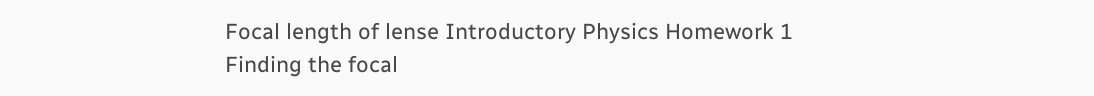Focal length of lense Introductory Physics Homework 1
Finding the focal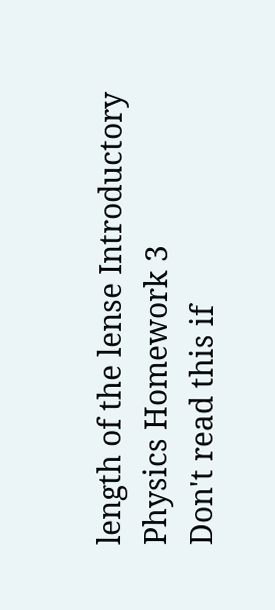length of the lense Introductory Physics Homework 3
Don't read this if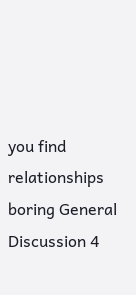you find relationships boring General Discussion 4